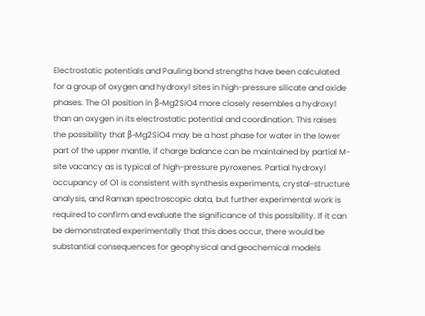Electrostatic potentials and Pauling bond strengths have been calculated for a group of oxygen and hydroxyl sites in high-pressure silicate and oxide phases. The O1 position in β-Mg2SiO4 more closely resembles a hydroxyl than an oxygen in its electrostatic potential and coordination. This raises the possibility that β-Mg2SiO4 may be a host phase for water in the lower part of the upper mantle, if charge balance can be maintained by partial M-site vacancy as is typical of high-pressure pyroxenes. Partial hydroxyl occupancy of O1 is consistent with synthesis experiments, crystal-structure analysis, and Raman spectroscopic data, but further experimental work is required to confirm and evaluate the significance of this possibility. If it can be demonstrated experimentally that this does occur, there would be substantial consequences for geophysical and geochemical models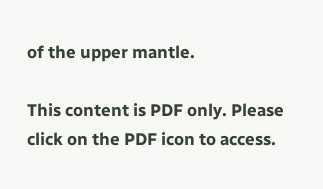of the upper mantle.

This content is PDF only. Please click on the PDF icon to access.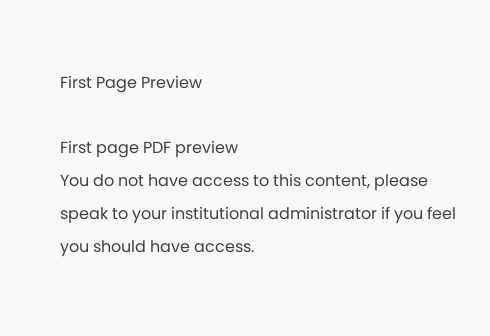First Page Preview

First page PDF preview
You do not have access to this content, please speak to your institutional administrator if you feel you should have access.